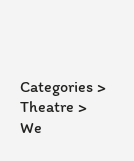Categories > Theatre > We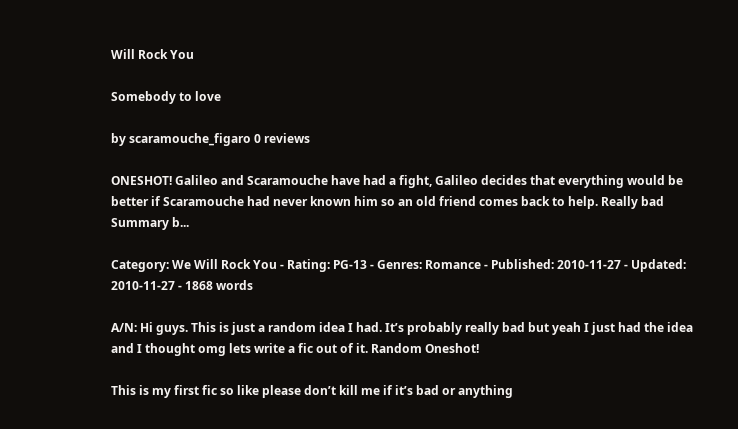Will Rock You

Somebody to love

by scaramouche_figaro 0 reviews

ONESHOT! Galileo and Scaramouche have had a fight, Galileo decides that everything would be better if Scaramouche had never known him so an old friend comes back to help. Really bad Summary b...

Category: We Will Rock You - Rating: PG-13 - Genres: Romance - Published: 2010-11-27 - Updated: 2010-11-27 - 1868 words

A/N: Hi guys. This is just a random idea I had. It’s probably really bad but yeah I just had the idea and I thought omg lets write a fic out of it. Random Oneshot!

This is my first fic so like please don’t kill me if it’s bad or anything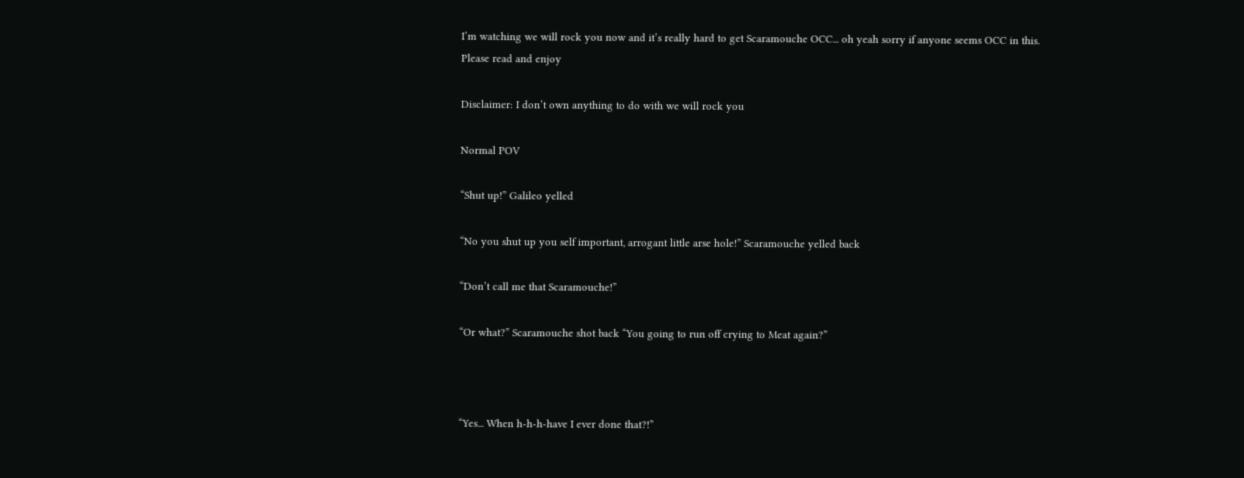I’m watching we will rock you now and it’s really hard to get Scaramouche OCC... oh yeah sorry if anyone seems OCC in this.
Please read and enjoy

Disclaimer: I don’t own anything to do with we will rock you

Normal POV

“Shut up!” Galileo yelled

“No you shut up you self important, arrogant little arse hole!” Scaramouche yelled back

“Don’t call me that Scaramouche!”

“Or what?” Scaramouche shot back “You going to run off crying to Meat again?”



“Yes... When h-h-h-have I ever done that?!”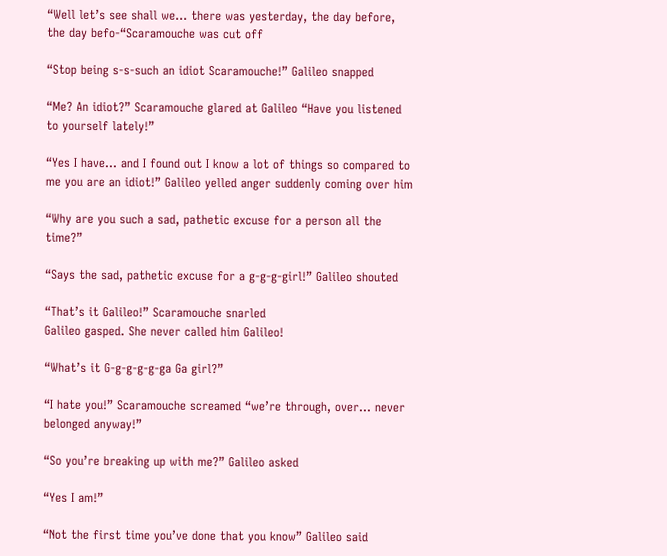“Well let’s see shall we... there was yesterday, the day before, the day befo-“Scaramouche was cut off

“Stop being s-s-such an idiot Scaramouche!” Galileo snapped

“Me? An idiot?” Scaramouche glared at Galileo “Have you listened to yourself lately!”

“Yes I have... and I found out I know a lot of things so compared to me you are an idiot!” Galileo yelled anger suddenly coming over him

“Why are you such a sad, pathetic excuse for a person all the time?”

“Says the sad, pathetic excuse for a g-g-g-girl!” Galileo shouted

“That’s it Galileo!” Scaramouche snarled
Galileo gasped. She never called him Galileo!

“What’s it G-g-g-g-g-ga Ga girl?”

“I hate you!” Scaramouche screamed “we’re through, over... never belonged anyway!”

“So you’re breaking up with me?” Galileo asked

“Yes I am!”

“Not the first time you’ve done that you know” Galileo said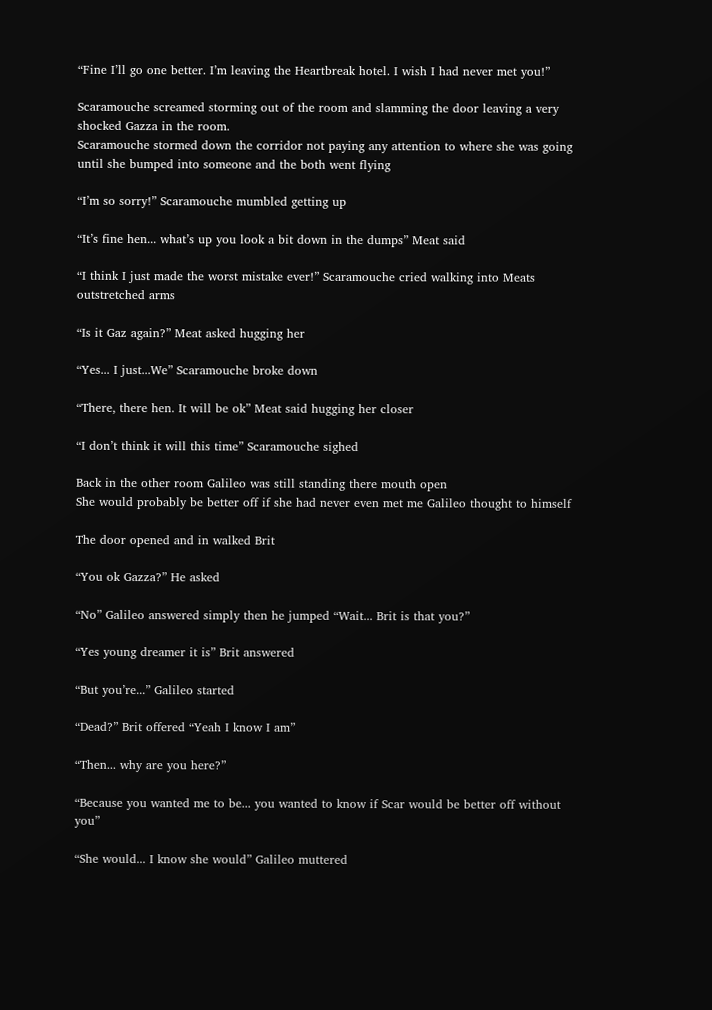“Fine I’ll go one better. I’m leaving the Heartbreak hotel. I wish I had never met you!”

Scaramouche screamed storming out of the room and slamming the door leaving a very shocked Gazza in the room.
Scaramouche stormed down the corridor not paying any attention to where she was going until she bumped into someone and the both went flying

“I’m so sorry!” Scaramouche mumbled getting up

“It’s fine hen... what’s up you look a bit down in the dumps” Meat said

“I think I just made the worst mistake ever!” Scaramouche cried walking into Meats outstretched arms

“Is it Gaz again?” Meat asked hugging her

“Yes... I just...We” Scaramouche broke down

“There, there hen. It will be ok” Meat said hugging her closer

“I don’t think it will this time” Scaramouche sighed

Back in the other room Galileo was still standing there mouth open
She would probably be better off if she had never even met me Galileo thought to himself

The door opened and in walked Brit

“You ok Gazza?” He asked

“No” Galileo answered simply then he jumped “Wait... Brit is that you?”

“Yes young dreamer it is” Brit answered

“But you’re...” Galileo started

“Dead?” Brit offered “Yeah I know I am”

“Then... why are you here?”

“Because you wanted me to be... you wanted to know if Scar would be better off without you”

“She would... I know she would” Galileo muttered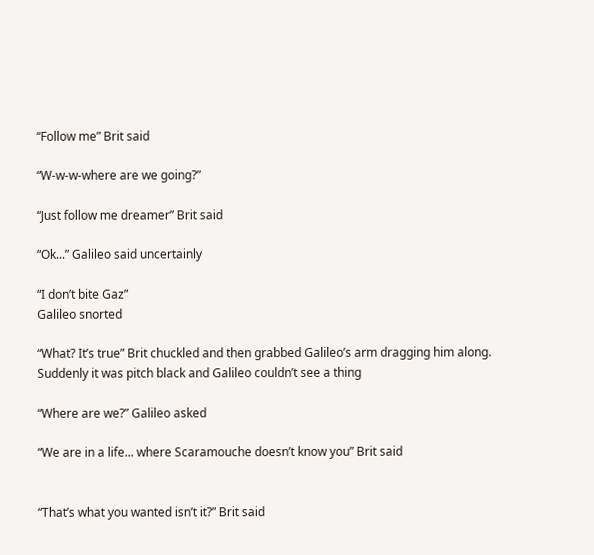“Follow me” Brit said

“W-w-w-where are we going?”

“Just follow me dreamer” Brit said

“Ok...” Galileo said uncertainly

“I don’t bite Gaz”
Galileo snorted

“What? It’s true” Brit chuckled and then grabbed Galileo’s arm dragging him along. Suddenly it was pitch black and Galileo couldn’t see a thing

“Where are we?” Galileo asked

“We are in a life... where Scaramouche doesn’t know you” Brit said


“That’s what you wanted isn’t it?” Brit said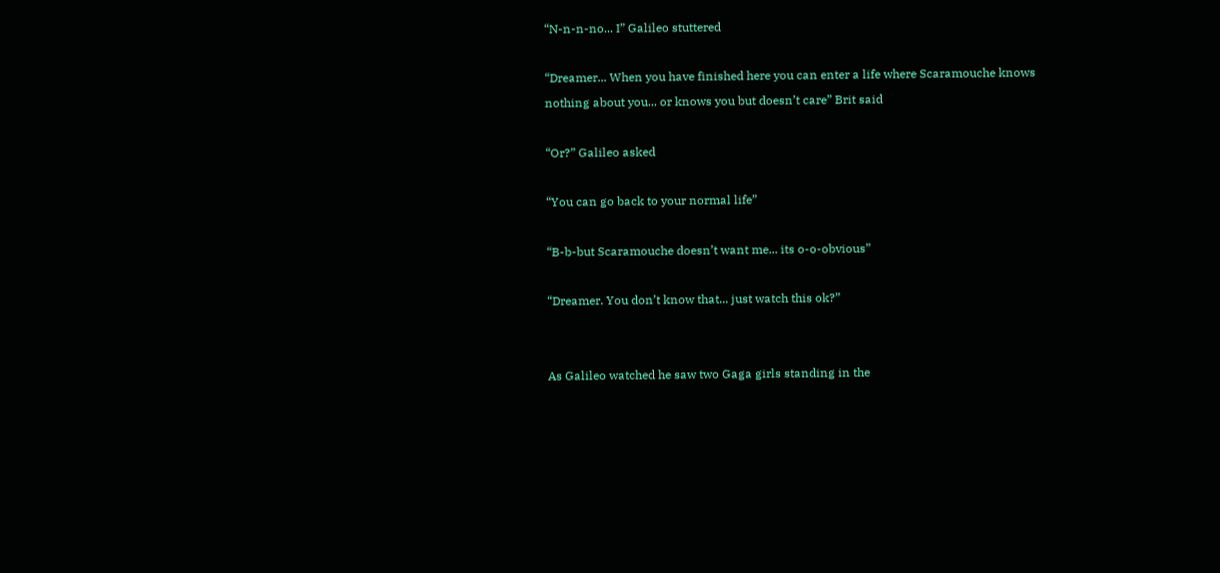“N-n-n-no... I” Galileo stuttered

“Dreamer... When you have finished here you can enter a life where Scaramouche knows nothing about you... or knows you but doesn’t care” Brit said

“Or?” Galileo asked

“You can go back to your normal life”

“B-b-but Scaramouche doesn’t want me... its o-o-obvious”

“Dreamer. You don’t know that... just watch this ok?”


As Galileo watched he saw two Gaga girls standing in the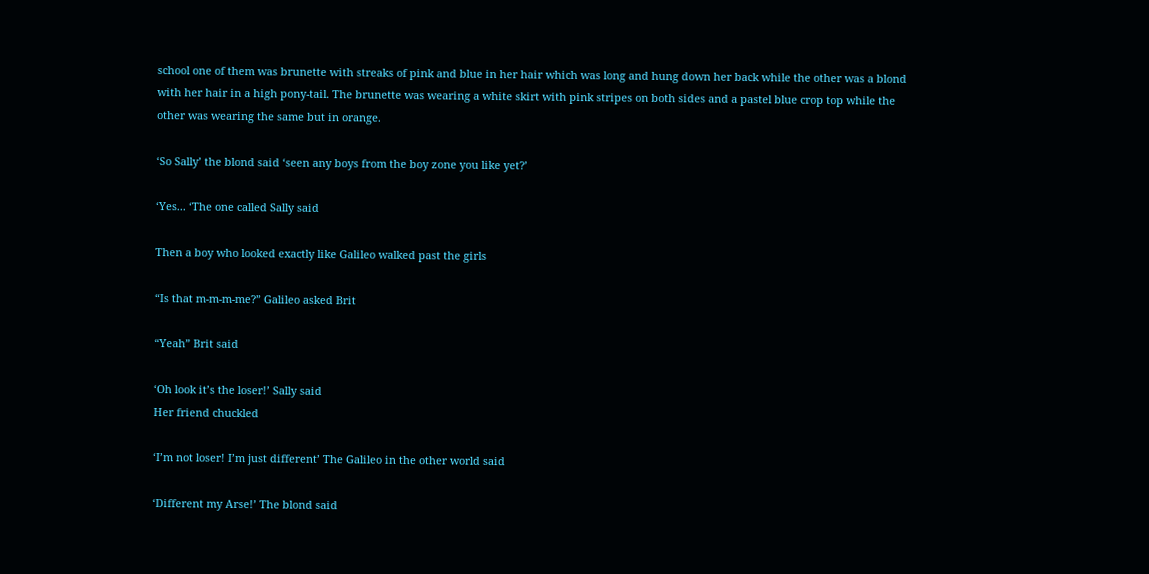school one of them was brunette with streaks of pink and blue in her hair which was long and hung down her back while the other was a blond with her hair in a high pony-tail. The brunette was wearing a white skirt with pink stripes on both sides and a pastel blue crop top while the other was wearing the same but in orange.

‘So Sally’ the blond said ‘seen any boys from the boy zone you like yet?’

‘Yes... ‘The one called Sally said

Then a boy who looked exactly like Galileo walked past the girls

“Is that m-m-m-me?” Galileo asked Brit

“Yeah” Brit said

‘Oh look it’s the loser!’ Sally said
Her friend chuckled

‘I’m not loser! I’m just different’ The Galileo in the other world said

‘Different my Arse!’ The blond said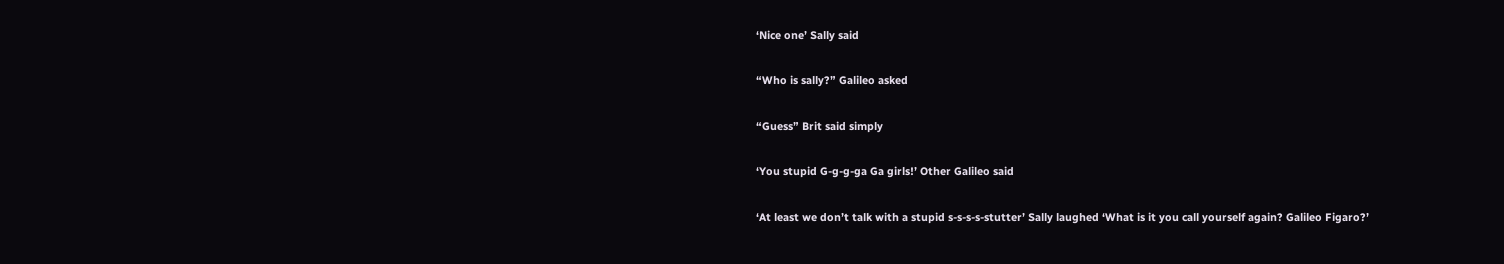‘Nice one’ Sally said

“Who is sally?” Galileo asked

“Guess” Brit said simply

‘You stupid G-g-g-ga Ga girls!’ Other Galileo said

‘At least we don’t talk with a stupid s-s-s-s-stutter’ Sally laughed ‘What is it you call yourself again? Galileo Figaro?’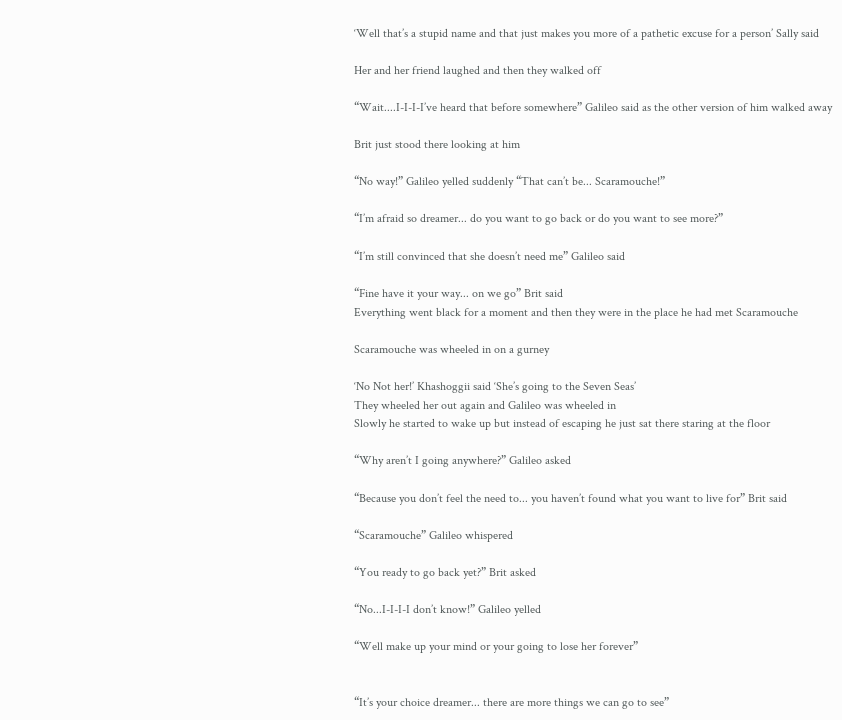‘Well that’s a stupid name and that just makes you more of a pathetic excuse for a person’ Sally said

Her and her friend laughed and then they walked off

“Wait....I-I-I-I’ve heard that before somewhere” Galileo said as the other version of him walked away

Brit just stood there looking at him

“No way!” Galileo yelled suddenly “That can’t be... Scaramouche!”

“I’m afraid so dreamer... do you want to go back or do you want to see more?”

“I’m still convinced that she doesn’t need me” Galileo said

“Fine have it your way... on we go” Brit said
Everything went black for a moment and then they were in the place he had met Scaramouche

Scaramouche was wheeled in on a gurney

‘No Not her!’ Khashoggii said ‘She’s going to the Seven Seas’
They wheeled her out again and Galileo was wheeled in
Slowly he started to wake up but instead of escaping he just sat there staring at the floor

“Why aren’t I going anywhere?” Galileo asked

“Because you don’t feel the need to... you haven’t found what you want to live for” Brit said

“Scaramouche” Galileo whispered

“You ready to go back yet?” Brit asked

“No...I-I-I-I don’t know!” Galileo yelled

“Well make up your mind or your going to lose her forever”


“It’s your choice dreamer... there are more things we can go to see”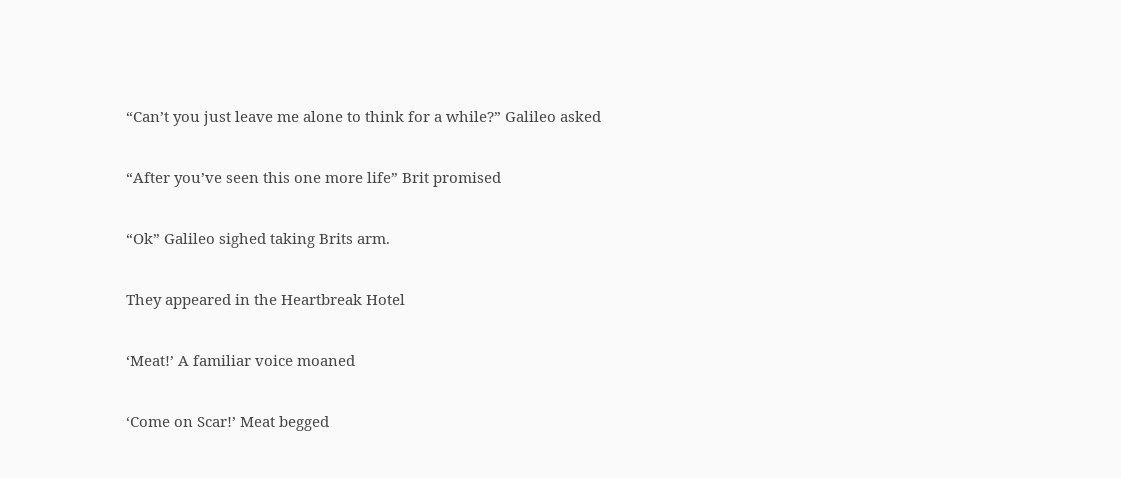“Can’t you just leave me alone to think for a while?” Galileo asked

“After you’ve seen this one more life” Brit promised

“Ok” Galileo sighed taking Brits arm.

They appeared in the Heartbreak Hotel

‘Meat!’ A familiar voice moaned

‘Come on Scar!’ Meat begged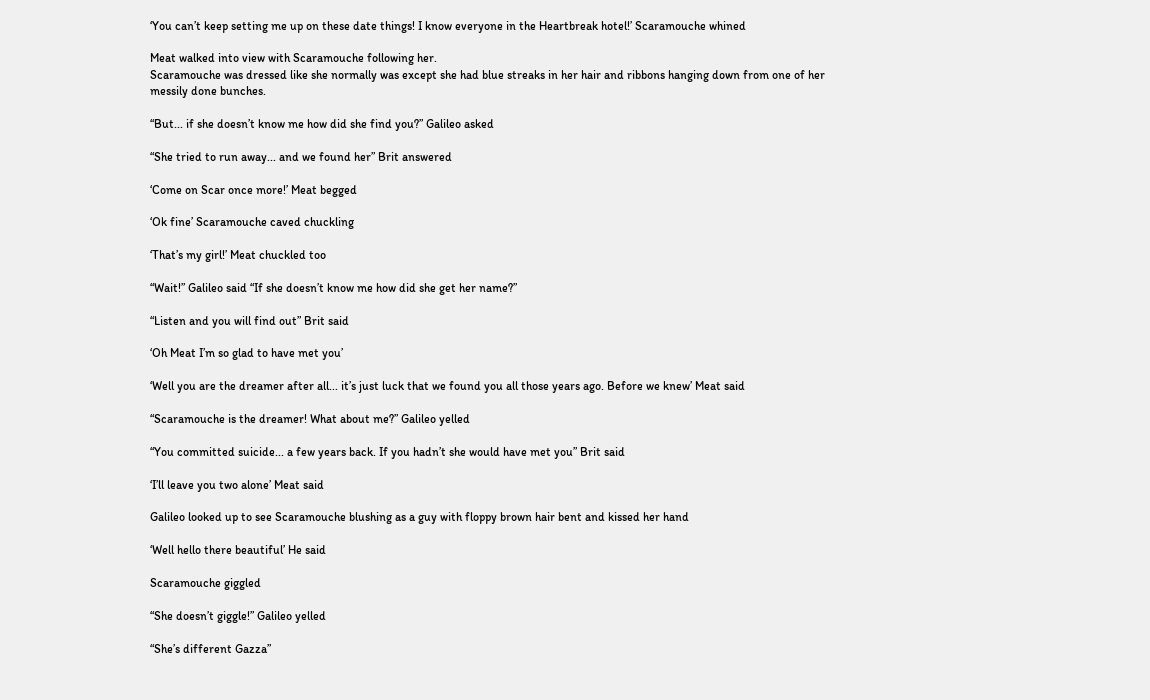‘You can’t keep setting me up on these date things! I know everyone in the Heartbreak hotel!’ Scaramouche whined

Meat walked into view with Scaramouche following her.
Scaramouche was dressed like she normally was except she had blue streaks in her hair and ribbons hanging down from one of her messily done bunches.

“But... if she doesn’t know me how did she find you?” Galileo asked

“She tried to run away... and we found her” Brit answered

‘Come on Scar once more!’ Meat begged

‘Ok fine’ Scaramouche caved chuckling

‘That’s my girl!’ Meat chuckled too

“Wait!” Galileo said “If she doesn’t know me how did she get her name?”

“Listen and you will find out” Brit said

‘Oh Meat I’m so glad to have met you’

‘Well you are the dreamer after all... it’s just luck that we found you all those years ago. Before we knew’ Meat said

“Scaramouche is the dreamer! What about me?” Galileo yelled

“You committed suicide... a few years back. If you hadn’t she would have met you” Brit said

‘I’ll leave you two alone’ Meat said

Galileo looked up to see Scaramouche blushing as a guy with floppy brown hair bent and kissed her hand

‘Well hello there beautiful’ He said

Scaramouche giggled

“She doesn’t giggle!” Galileo yelled

“She’s different Gazza”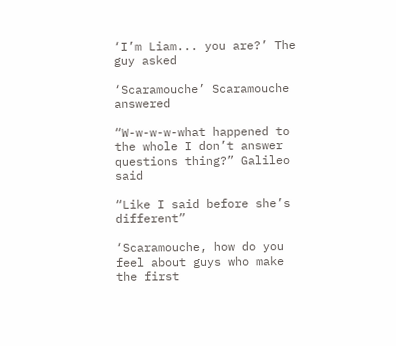‘I’m Liam... you are?’ The guy asked

‘Scaramouche’ Scaramouche answered

“W-w-w-w-what happened to the whole I don’t answer questions thing?” Galileo said

“Like I said before she’s different”

‘Scaramouche, how do you feel about guys who make the first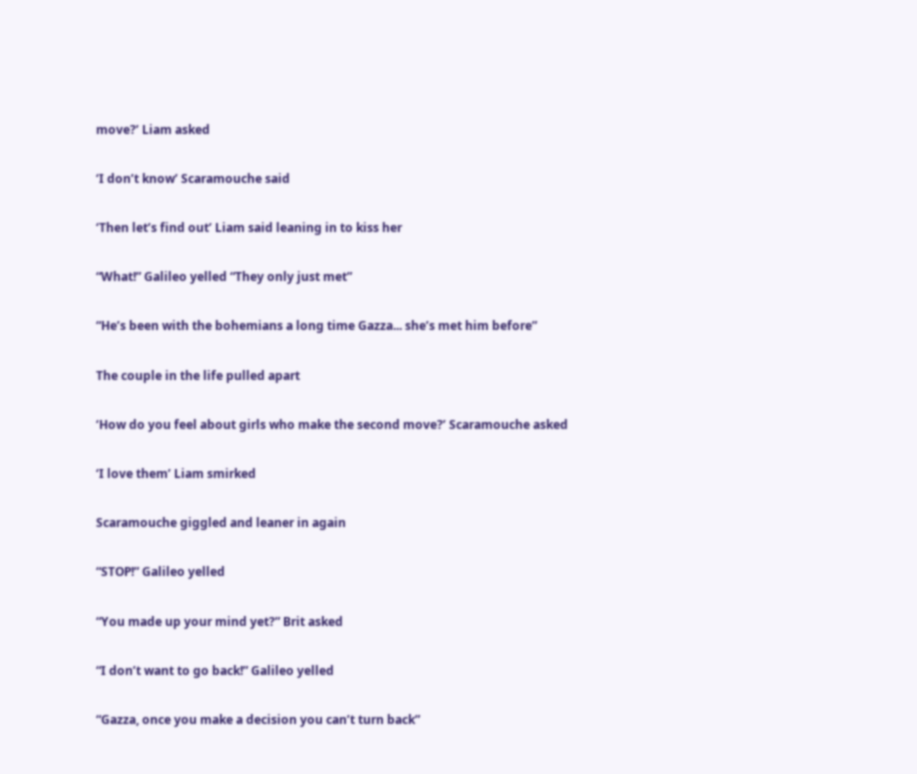move?’ Liam asked

‘I don’t know’ Scaramouche said

‘Then let’s find out’ Liam said leaning in to kiss her

“What!” Galileo yelled “They only just met”

“He’s been with the bohemians a long time Gazza... she’s met him before”

The couple in the life pulled apart

‘How do you feel about girls who make the second move?’ Scaramouche asked

‘I love them’ Liam smirked

Scaramouche giggled and leaner in again

“STOP!” Galileo yelled

“You made up your mind yet?” Brit asked

“I don’t want to go back!” Galileo yelled

“Gazza, once you make a decision you can’t turn back”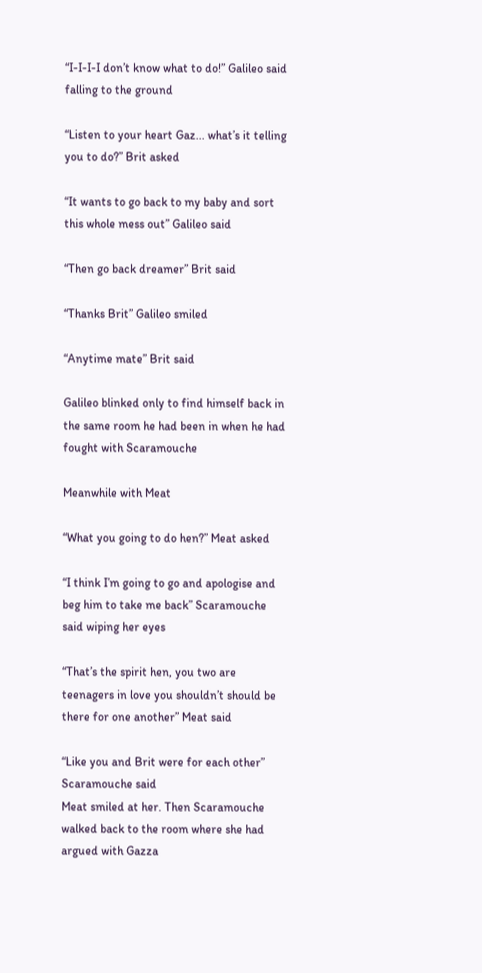“I-I-I-I don’t know what to do!” Galileo said falling to the ground

“Listen to your heart Gaz... what’s it telling you to do?” Brit asked

“It wants to go back to my baby and sort this whole mess out” Galileo said

“Then go back dreamer” Brit said

“Thanks Brit” Galileo smiled

“Anytime mate” Brit said

Galileo blinked only to find himself back in the same room he had been in when he had fought with Scaramouche

Meanwhile with Meat

“What you going to do hen?” Meat asked

“I think I’m going to go and apologise and beg him to take me back” Scaramouche said wiping her eyes

“That’s the spirit hen, you two are teenagers in love you shouldn’t should be there for one another” Meat said

“Like you and Brit were for each other” Scaramouche said
Meat smiled at her. Then Scaramouche walked back to the room where she had argued with Gazza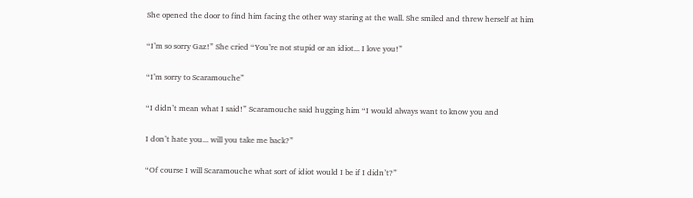She opened the door to find him facing the other way staring at the wall. She smiled and threw herself at him

“I’m so sorry Gaz!” She cried “You’re not stupid or an idiot... I love you!”

“I’m sorry to Scaramouche”

“I didn’t mean what I said!” Scaramouche said hugging him “I would always want to know you and

I don’t hate you... will you take me back?”

“Of course I will Scaramouche what sort of idiot would I be if I didn’t?”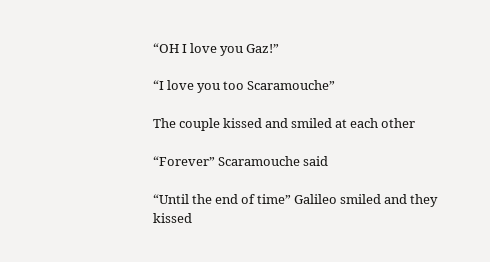“OH I love you Gaz!”

“I love you too Scaramouche”

The couple kissed and smiled at each other

“Forever” Scaramouche said

“Until the end of time” Galileo smiled and they kissed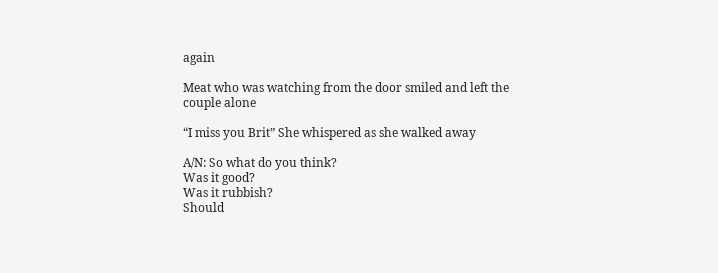again

Meat who was watching from the door smiled and left the couple alone

“I miss you Brit” She whispered as she walked away

A/N: So what do you think?
Was it good?
Was it rubbish?
Should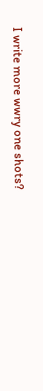I write more wwry one shots?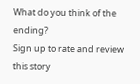What do you think of the ending?
Sign up to rate and review this story